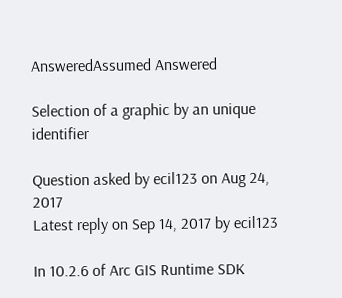AnsweredAssumed Answered

Selection of a graphic by an unique identifier

Question asked by ecil123 on Aug 24, 2017
Latest reply on Sep 14, 2017 by ecil123

In 10.2.6 of Arc GIS Runtime SDK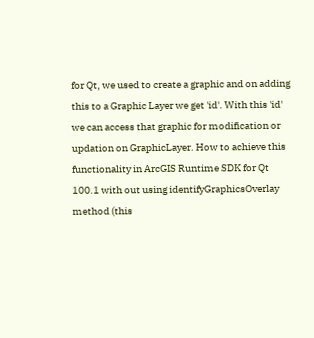for Qt, we used to create a graphic and on adding this to a Graphic Layer we get 'id'. With this 'id' we can access that graphic for modification or updation on GraphicLayer. How to achieve this functionality in ArcGIS Runtime SDK for Qt 100.1 with out using identifyGraphicsOverlay method (this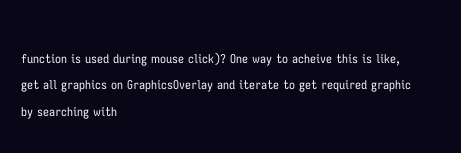function is used during mouse click)? One way to acheive this is like, get all graphics on GraphicsOverlay and iterate to get required graphic by searching with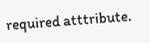required atttribute.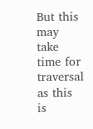But this may take time for traversal as this is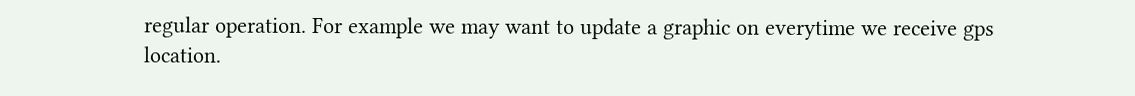regular operation. For example we may want to update a graphic on everytime we receive gps location.